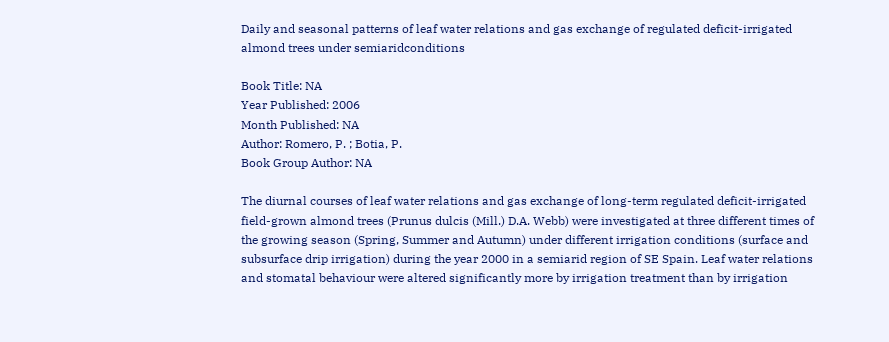Daily and seasonal patterns of leaf water relations and gas exchange of regulated deficit-irrigated almond trees under semiaridconditions

Book Title: NA
Year Published: 2006
Month Published: NA
Author: Romero, P. ; Botia, P.
Book Group Author: NA

The diurnal courses of leaf water relations and gas exchange of long-term regulated deficit-irrigated field-grown almond trees (Prunus dulcis (Mill.) D.A. Webb) were investigated at three different times of the growing season (Spring, Summer and Autumn) under different irrigation conditions (surface and subsurface drip irrigation) during the year 2000 in a semiarid region of SE Spain. Leaf water relations and stomatal behaviour were altered significantly more by irrigation treatment than by irrigation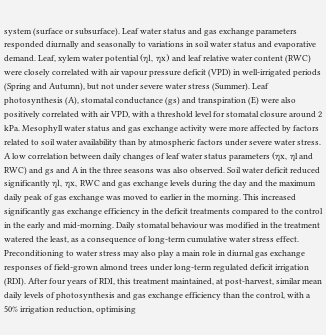system (surface or subsurface). Leaf water status and gas exchange parameters responded diurnally and seasonally to variations in soil water status and evaporative demand. Leaf, xylem water potential (ηl, ηx) and leaf relative water content (RWC) were closely correlated with air vapour pressure deficit (VPD) in well-irrigated periods (Spring and Autumn), but not under severe water stress (Summer). Leaf photosynthesis (A), stomatal conductance (gs) and transpiration (E) were also positively correlated with air VPD, with a threshold level for stomatal closure around 2 kPa. Mesophyll water status and gas exchange activity were more affected by factors related to soil water availability than by atmospheric factors under severe water stress. A low correlation between daily changes of leaf water status parameters (ηx, ηl and RWC) and gs and A in the three seasons was also observed. Soil water deficit reduced significantly ηl, ηx, RWC and gas exchange levels during the day and the maximum daily peak of gas exchange was moved to earlier in the morning. This increased significantly gas exchange efficiency in the deficit treatments compared to the control in the early and mid-morning. Daily stomatal behaviour was modified in the treatment watered the least, as a consequence of long-term cumulative water stress effect. Preconditioning to water stress may also play a main role in diurnal gas exchange responses of field-grown almond trees under long-term regulated deficit irrigation (RDI). After four years of RDI, this treatment maintained, at post-harvest, similar mean daily levels of photosynthesis and gas exchange efficiency than the control, with a 50% irrigation reduction, optimising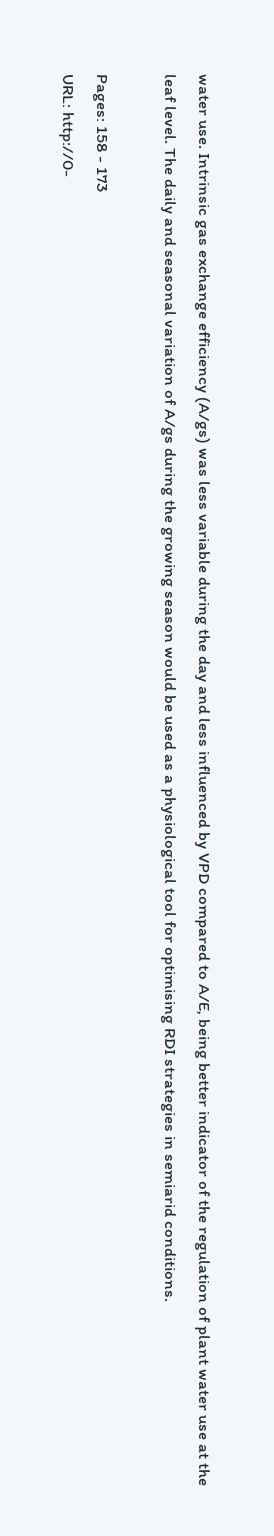water use. Intrinsic gas exchange efficiency (A/gs) was less variable during the day and less influenced by VPD compared to A/E, being better indicator of the regulation of plant water use at the leaf level. The daily and seasonal variation of A/gs during the growing season would be used as a physiological tool for optimising RDI strategies in semiarid conditions.

Pages: 158 - 173
URL: http://0-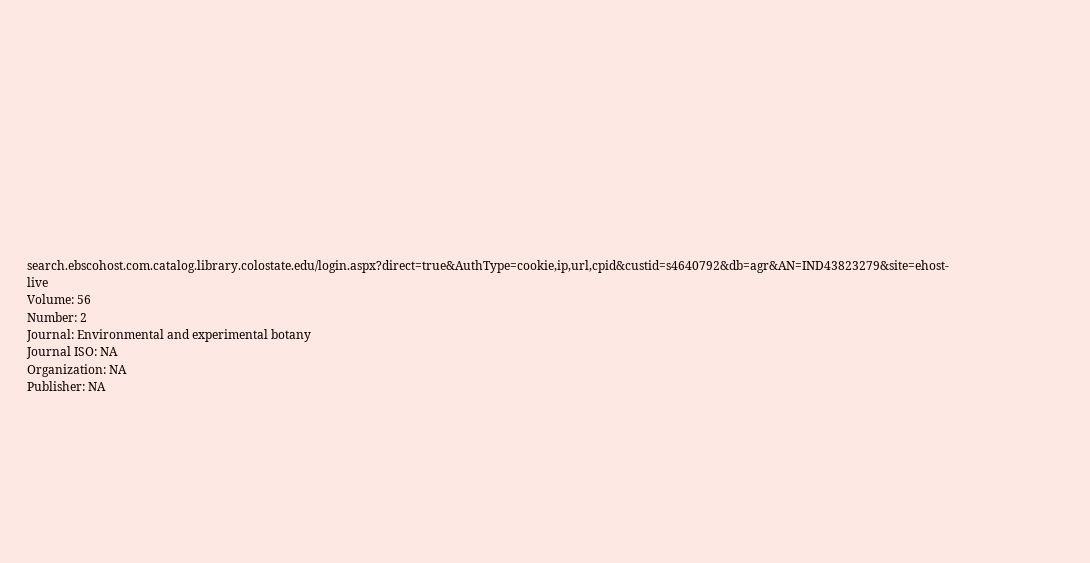search.ebscohost.com.catalog.library.colostate.edu/login.aspx?direct=true&AuthType=cookie,ip,url,cpid&custid=s4640792&db=agr&AN=IND43823279&site=ehost-live
Volume: 56
Number: 2
Journal: Environmental and experimental botany
Journal ISO: NA
Organization: NA
Publisher: NA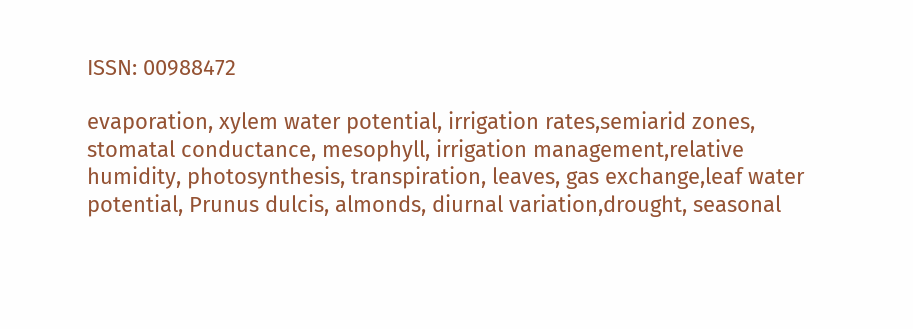ISSN: 00988472

evaporation, xylem water potential, irrigation rates,semiarid zones, stomatal conductance, mesophyll, irrigation management,relative humidity, photosynthesis, transpiration, leaves, gas exchange,leaf water potential, Prunus dulcis, almonds, diurnal variation,drought, seasonal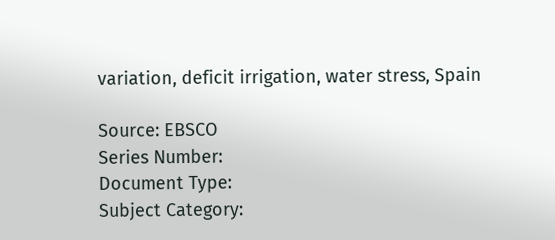variation, deficit irrigation, water stress, Spain

Source: EBSCO
Series Number:
Document Type:
Subject Category: